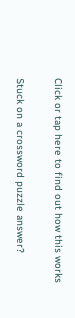Click or tap here to find out how this works

Stuck on a crossword puzzle answer?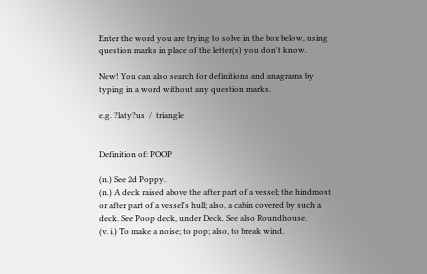Enter the word you are trying to solve in the box below, using question marks in place of the letter(s) you don't know.

New! You can also search for definitions and anagrams by typing in a word without any question marks.

e.g. ?laty?us  /  triangle


Definition of: POOP

(n.) See 2d Poppy.
(n.) A deck raised above the after part of a vessel; the hindmost or after part of a vessel's hull; also, a cabin covered by such a deck. See Poop deck, under Deck. See also Roundhouse.
(v. i.) To make a noise; to pop; also, to break wind.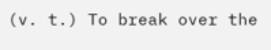(v. t.) To break over the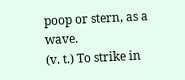poop or stern, as a wave.
(v. t.) To strike in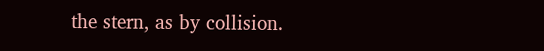the stern, as by collision.